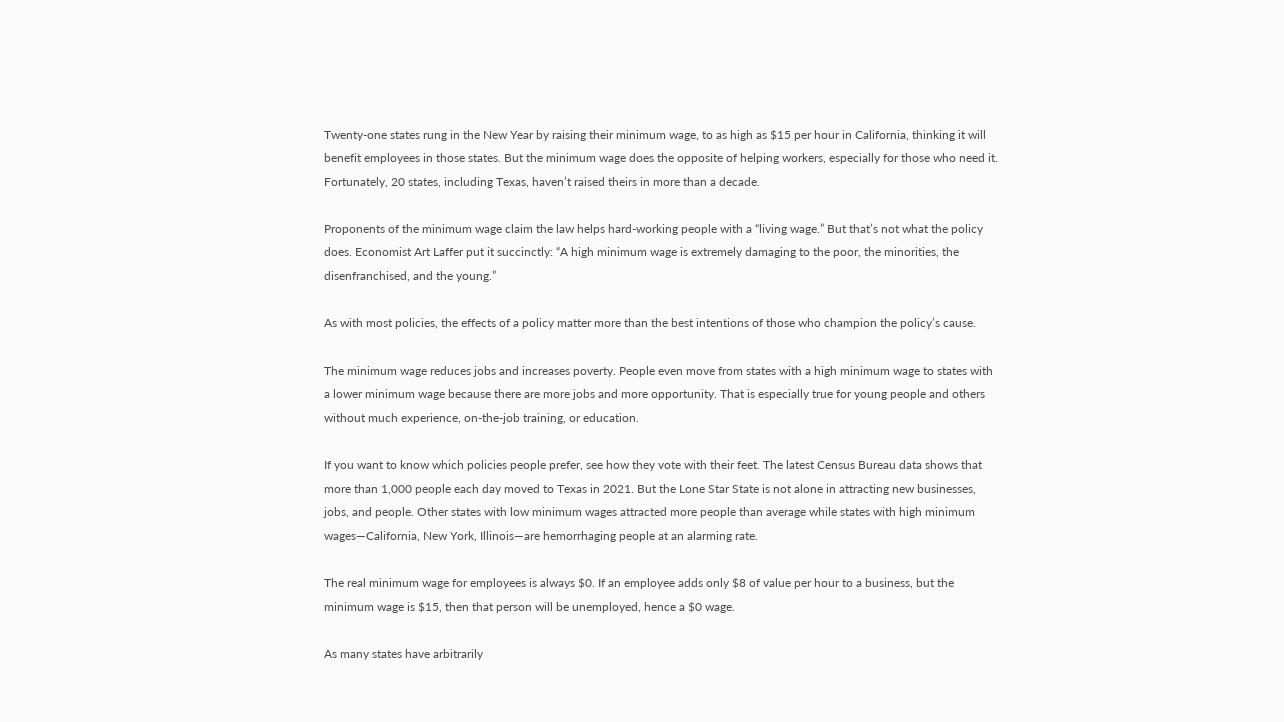Twenty-one states rung in the New Year by raising their minimum wage, to as high as $15 per hour in California, thinking it will benefit employees in those states. But the minimum wage does the opposite of helping workers, especially for those who need it. Fortunately, 20 states, including Texas, haven’t raised theirs in more than a decade.

Proponents of the minimum wage claim the law helps hard-working people with a “living wage.” But that’s not what the policy does. Economist Art Laffer put it succinctly: “A high minimum wage is extremely damaging to the poor, the minorities, the disenfranchised, and the young.”

As with most policies, the effects of a policy matter more than the best intentions of those who champion the policy’s cause.

The minimum wage reduces jobs and increases poverty. People even move from states with a high minimum wage to states with a lower minimum wage because there are more jobs and more opportunity. That is especially true for young people and others without much experience, on-the-job training, or education.

If you want to know which policies people prefer, see how they vote with their feet. The latest Census Bureau data shows that more than 1,000 people each day moved to Texas in 2021. But the Lone Star State is not alone in attracting new businesses, jobs, and people. Other states with low minimum wages attracted more people than average while states with high minimum wages—California, New York, Illinois—are hemorrhaging people at an alarming rate.

The real minimum wage for employees is always $0. If an employee adds only $8 of value per hour to a business, but the minimum wage is $15, then that person will be unemployed, hence a $0 wage.

As many states have arbitrarily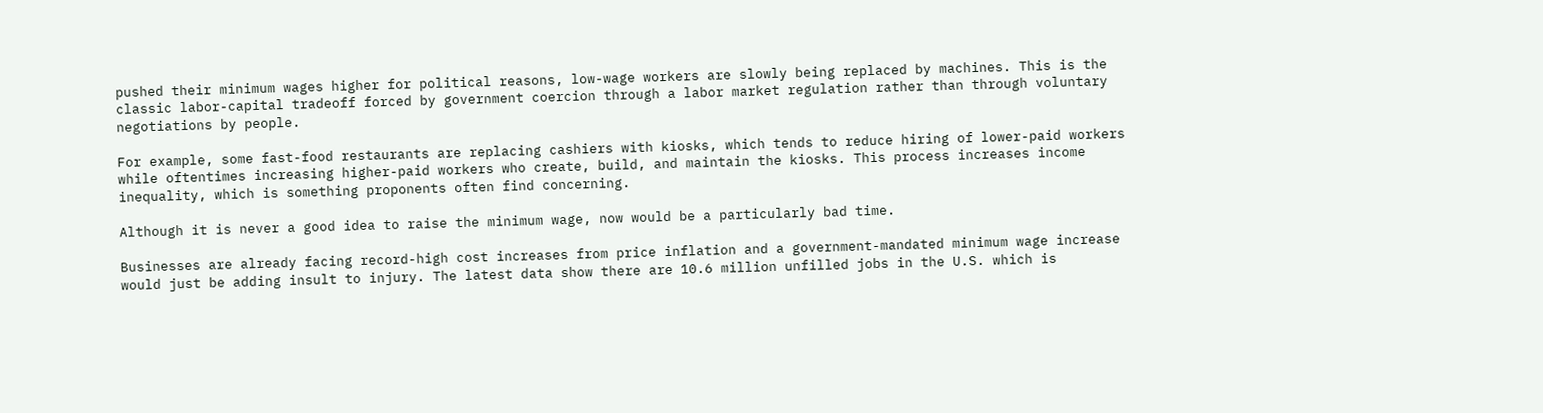pushed their minimum wages higher for political reasons, low-wage workers are slowly being replaced by machines. This is the classic labor-capital tradeoff forced by government coercion through a labor market regulation rather than through voluntary negotiations by people.

For example, some fast-food restaurants are replacing cashiers with kiosks, which tends to reduce hiring of lower-paid workers while oftentimes increasing higher-paid workers who create, build, and maintain the kiosks. This process increases income inequality, which is something proponents often find concerning.

Although it is never a good idea to raise the minimum wage, now would be a particularly bad time.

Businesses are already facing record-high cost increases from price inflation and a government-mandated minimum wage increase would just be adding insult to injury. The latest data show there are 10.6 million unfilled jobs in the U.S. which is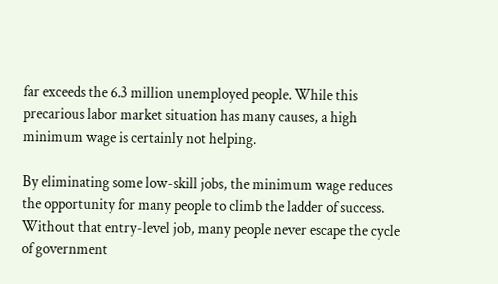far exceeds the 6.3 million unemployed people. While this precarious labor market situation has many causes, a high minimum wage is certainly not helping.

By eliminating some low-skill jobs, the minimum wage reduces the opportunity for many people to climb the ladder of success. Without that entry-level job, many people never escape the cycle of government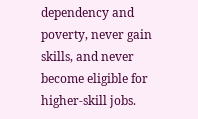dependency and poverty, never gain skills, and never become eligible for higher-skill jobs.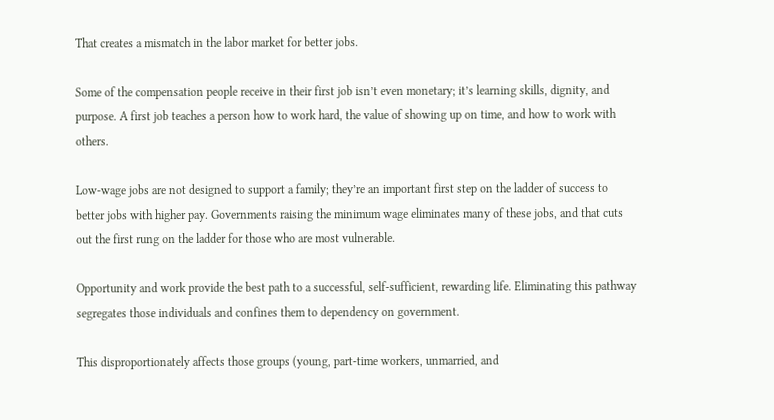That creates a mismatch in the labor market for better jobs.

Some of the compensation people receive in their first job isn’t even monetary; it’s learning skills, dignity, and purpose. A first job teaches a person how to work hard, the value of showing up on time, and how to work with others.

Low-wage jobs are not designed to support a family; they’re an important first step on the ladder of success to better jobs with higher pay. Governments raising the minimum wage eliminates many of these jobs, and that cuts out the first rung on the ladder for those who are most vulnerable.

Opportunity and work provide the best path to a successful, self-sufficient, rewarding life. Eliminating this pathway segregates those individuals and confines them to dependency on government.

This disproportionately affects those groups (young, part-time workers, unmarried, and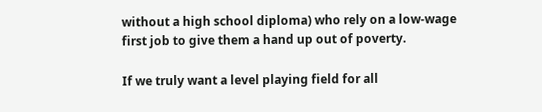without a high school diploma) who rely on a low-wage first job to give them a hand up out of poverty.

If we truly want a level playing field for all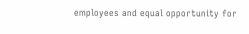employees and equal opportunity for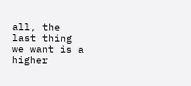all, the last thing we want is a higher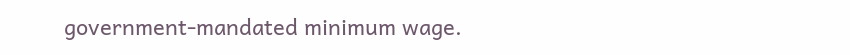government-mandated minimum wage.